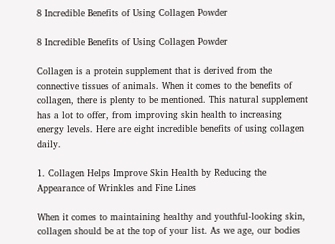8 Incredible Benefits of Using Collagen Powder

8 Incredible Benefits of Using Collagen Powder

Collagen is a protein supplement that is derived from the connective tissues of animals. When it comes to the benefits of collagen, there is plenty to be mentioned. This natural supplement has a lot to offer, from improving skin health to increasing energy levels. Here are eight incredible benefits of using collagen daily.

1. Collagen Helps Improve Skin Health by Reducing the Appearance of Wrinkles and Fine Lines

When it comes to maintaining healthy and youthful-looking skin, collagen should be at the top of your list. As we age, our bodies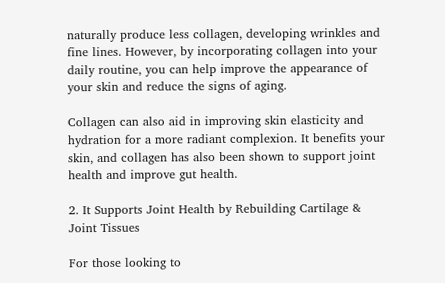naturally produce less collagen, developing wrinkles and fine lines. However, by incorporating collagen into your daily routine, you can help improve the appearance of your skin and reduce the signs of aging.

Collagen can also aid in improving skin elasticity and hydration for a more radiant complexion. It benefits your skin, and collagen has also been shown to support joint health and improve gut health.

2. It Supports Joint Health by Rebuilding Cartilage & Joint Tissues

For those looking to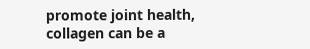promote joint health, collagen can be a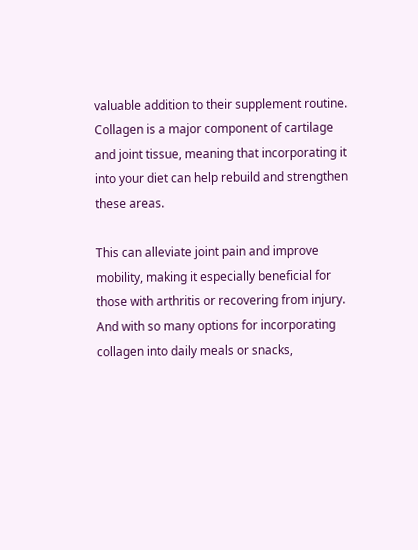valuable addition to their supplement routine. Collagen is a major component of cartilage and joint tissue, meaning that incorporating it into your diet can help rebuild and strengthen these areas.

This can alleviate joint pain and improve mobility, making it especially beneficial for those with arthritis or recovering from injury. And with so many options for incorporating collagen into daily meals or snacks,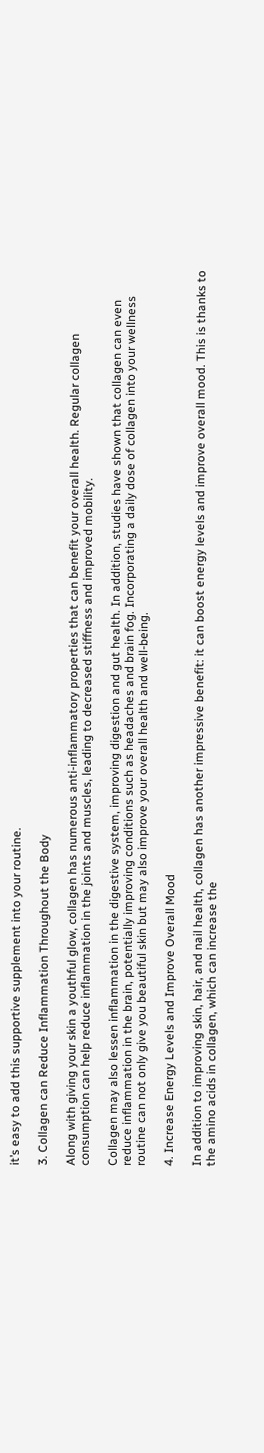it’s easy to add this supportive supplement into your routine.

3. Collagen can Reduce Inflammation Throughout the Body

Along with giving your skin a youthful glow, collagen has numerous anti-inflammatory properties that can benefit your overall health. Regular collagen consumption can help reduce inflammation in the joints and muscles, leading to decreased stiffness and improved mobility.

Collagen may also lessen inflammation in the digestive system, improving digestion and gut health. In addition, studies have shown that collagen can even reduce inflammation in the brain, potentially improving conditions such as headaches and brain fog. Incorporating a daily dose of collagen into your wellness routine can not only give you beautiful skin but may also improve your overall health and well-being.

4. Increase Energy Levels and Improve Overall Mood

In addition to improving skin, hair, and nail health, collagen has another impressive benefit: it can boost energy levels and improve overall mood. This is thanks to the amino acids in collagen, which can increase the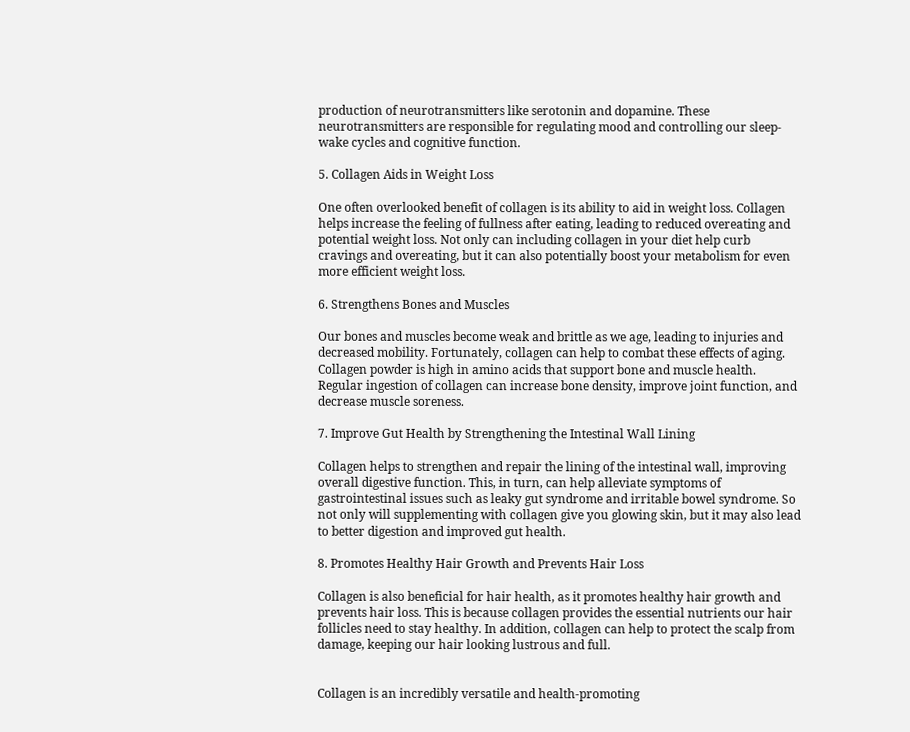production of neurotransmitters like serotonin and dopamine. These neurotransmitters are responsible for regulating mood and controlling our sleep-wake cycles and cognitive function.

5. Collagen Aids in Weight Loss

One often overlooked benefit of collagen is its ability to aid in weight loss. Collagen helps increase the feeling of fullness after eating, leading to reduced overeating and potential weight loss. Not only can including collagen in your diet help curb cravings and overeating, but it can also potentially boost your metabolism for even more efficient weight loss.

6. Strengthens Bones and Muscles

Our bones and muscles become weak and brittle as we age, leading to injuries and decreased mobility. Fortunately, collagen can help to combat these effects of aging. Collagen powder is high in amino acids that support bone and muscle health. Regular ingestion of collagen can increase bone density, improve joint function, and decrease muscle soreness.

7. Improve Gut Health by Strengthening the Intestinal Wall Lining

Collagen helps to strengthen and repair the lining of the intestinal wall, improving overall digestive function. This, in turn, can help alleviate symptoms of gastrointestinal issues such as leaky gut syndrome and irritable bowel syndrome. So not only will supplementing with collagen give you glowing skin, but it may also lead to better digestion and improved gut health.

8. Promotes Healthy Hair Growth and Prevents Hair Loss

Collagen is also beneficial for hair health, as it promotes healthy hair growth and prevents hair loss. This is because collagen provides the essential nutrients our hair follicles need to stay healthy. In addition, collagen can help to protect the scalp from damage, keeping our hair looking lustrous and full.


Collagen is an incredibly versatile and health-promoting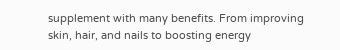supplement with many benefits. From improving skin, hair, and nails to boosting energy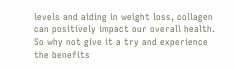levels and aiding in weight loss, collagen can positively impact our overall health. So why not give it a try and experience the benefits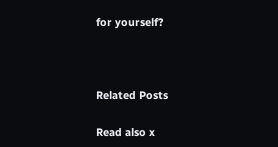for yourself?



Related Posts

Read also x